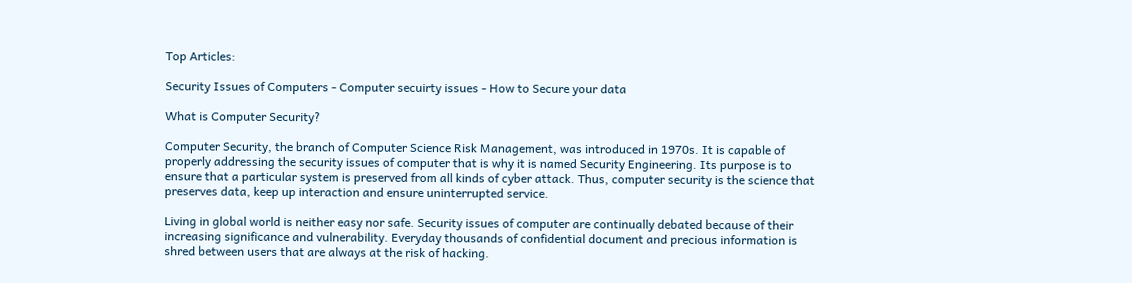Top Articles:

Security Issues of Computers - Computer secuirty issues - How to Secure your data

What is Computer Security?

Computer Security, the branch of Computer Science Risk Management, was introduced in 1970s. It is capable of properly addressing the security issues of computer that is why it is named Security Engineering. Its purpose is to ensure that a particular system is preserved from all kinds of cyber attack. Thus, computer security is the science that preserves data, keep up interaction and ensure uninterrupted service.

Living in global world is neither easy nor safe. Security issues of computer are continually debated because of their increasing significance and vulnerability. Everyday thousands of confidential document and precious information is shred between users that are always at the risk of hacking.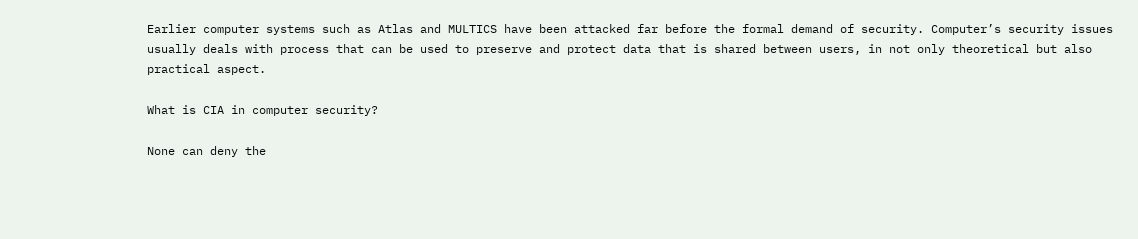Earlier computer systems such as Atlas and MULTICS have been attacked far before the formal demand of security. Computer’s security issues usually deals with process that can be used to preserve and protect data that is shared between users, in not only theoretical but also practical aspect.

What is CIA in computer security?

None can deny the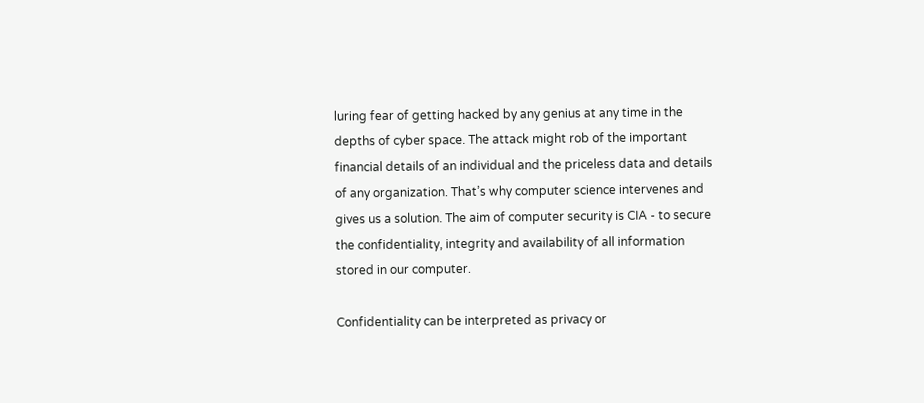luring fear of getting hacked by any genius at any time in the depths of cyber space. The attack might rob of the important financial details of an individual and the priceless data and details of any organization. That’s why computer science intervenes and gives us a solution. The aim of computer security is CIA - to secure the confidentiality, integrity and availability of all information stored in our computer.

Confidentiality can be interpreted as privacy or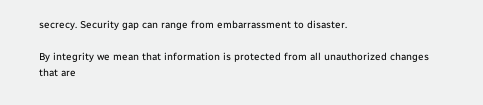secrecy. Security gap can range from embarrassment to disaster.

By integrity we mean that information is protected from all unauthorized changes that are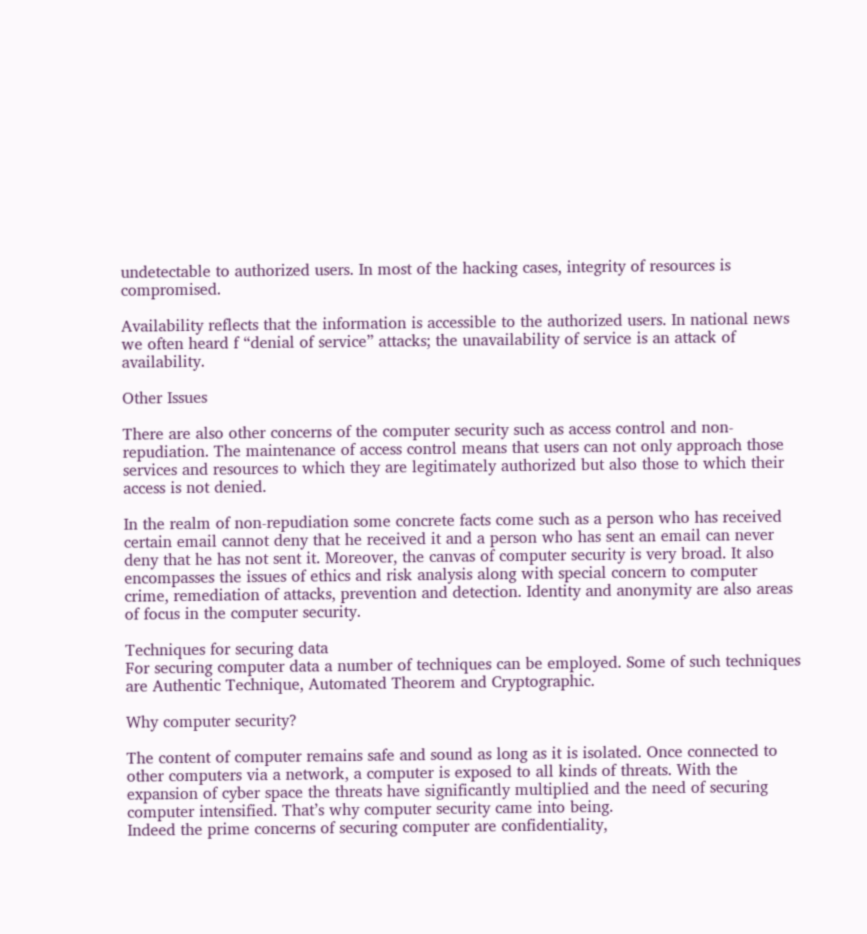undetectable to authorized users. In most of the hacking cases, integrity of resources is compromised.

Availability reflects that the information is accessible to the authorized users. In national news we often heard f “denial of service” attacks; the unavailability of service is an attack of availability.

Other Issues

There are also other concerns of the computer security such as access control and non-repudiation. The maintenance of access control means that users can not only approach those services and resources to which they are legitimately authorized but also those to which their access is not denied.

In the realm of non-repudiation some concrete facts come such as a person who has received certain email cannot deny that he received it and a person who has sent an email can never deny that he has not sent it. Moreover, the canvas of computer security is very broad. It also encompasses the issues of ethics and risk analysis along with special concern to computer crime, remediation of attacks, prevention and detection. Identity and anonymity are also areas of focus in the computer security.

Techniques for securing data
For securing computer data a number of techniques can be employed. Some of such techniques are Authentic Technique, Automated Theorem and Cryptographic.

Why computer security?

The content of computer remains safe and sound as long as it is isolated. Once connected to other computers via a network, a computer is exposed to all kinds of threats. With the expansion of cyber space the threats have significantly multiplied and the need of securing computer intensified. That’s why computer security came into being.
Indeed the prime concerns of securing computer are confidentiality,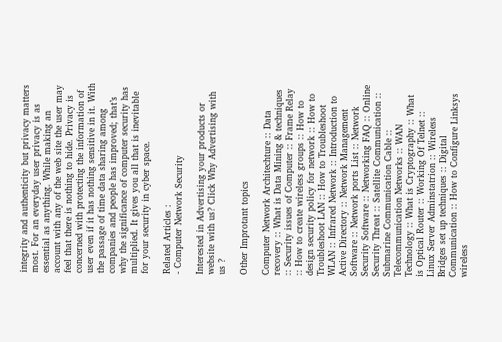integrity and authenticity but privacy matters most. For an everyday user privacy is as essential as anything. While making an account with any of the web site the user may feel that there is nothing to hide. Privacy is concerned with protecting the information of user even if it has nothing sensitive in it. With the passage of time data sharing among companies and people has improved; that’s why the significance of computer security has multiplied. It gives you all that is inevitable for your security in cyber space.

Related Articles :
- Computer Network Security

Interested in Advertising your products or website with us? Click Why Advertising with us ?

Other Improtant topics

Computer Network Architechture :: Data recovery :: What is Data Mining & techniques :: Security issues of Computer :: Frame Relay :: How to create wireless groups :: How to design security policy for network :: How to Troubleshoot LAN :: How to Troubleshoot WLAN :: Infrared Network :: Introduction to Active Directory :: Network Management Software :: Network ports List :: Network Security Software :: Networking FAQ :: Online Security Threat :: Satellite Communication :: Submarine Communication Cable :: Telecommunication Networks :: WAN Technology :: What is Cryptography :: What is Optical Router :: Working Of Telnet :: Linux Server Adminstatrion :: Wireless Bridges set up techniques :: Digital Communication :: How to Configure Linksys wireless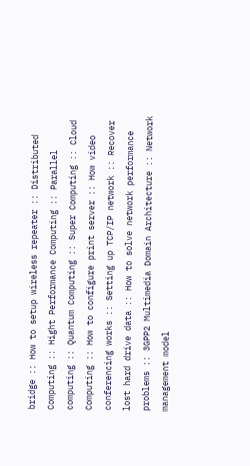bridge :: How to setup wireless repeater :: Distributed Computing :: Hight Performance Computing :: Parallel computing :: Quantum Computing :: Super Computing :: Cloud Computing :: How to configure print server :: How video conferencing works :: Setting up TCP/IP network :: Recover lost hard drive data :: How to solve network performance problems :: 3GPP2 Multimedia Domain Architecture :: Network management model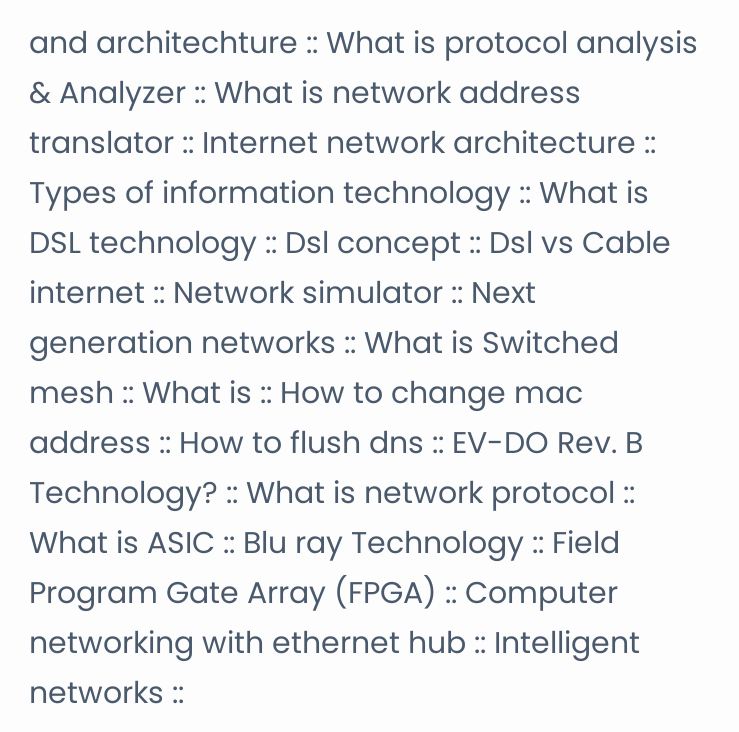and architechture :: What is protocol analysis & Analyzer :: What is network address translator :: Internet network architecture :: Types of information technology :: What is DSL technology :: Dsl concept :: Dsl vs Cable internet :: Network simulator :: Next generation networks :: What is Switched mesh :: What is :: How to change mac address :: How to flush dns :: EV-DO Rev. B Technology? :: What is network protocol :: What is ASIC :: Blu ray Technology :: Field Program Gate Array (FPGA) :: Computer networking with ethernet hub :: Intelligent networks ::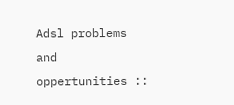Adsl problems and oppertunities ::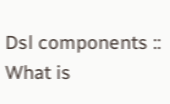Dsl components :: What is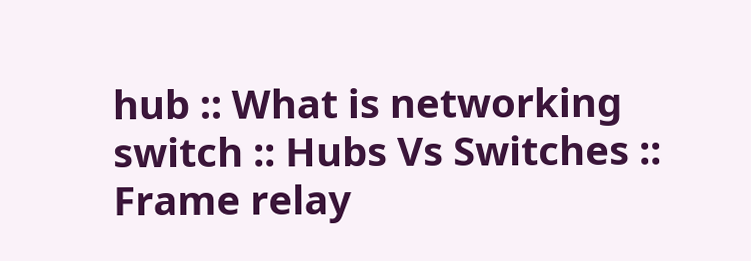hub :: What is networking switch :: Hubs Vs Switches :: Frame relay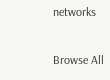networks

Browse All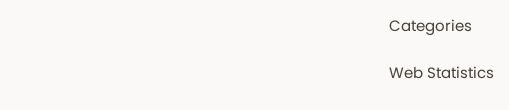Categories

Web Statistics